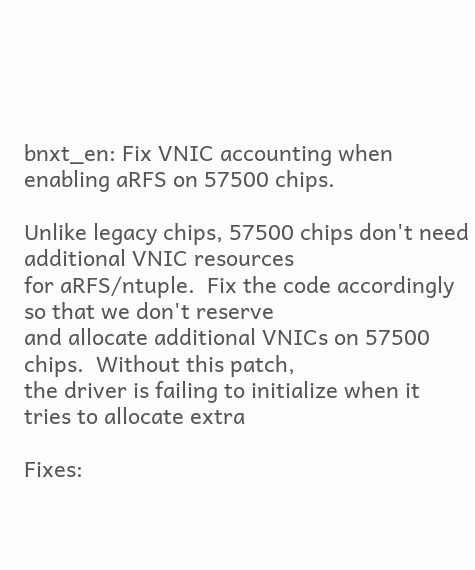bnxt_en: Fix VNIC accounting when enabling aRFS on 57500 chips.

Unlike legacy chips, 57500 chips don't need additional VNIC resources
for aRFS/ntuple.  Fix the code accordingly so that we don't reserve
and allocate additional VNICs on 57500 chips.  Without this patch,
the driver is failing to initialize when it tries to allocate extra

Fixes: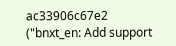ac33906c67e2 ("bnxt_en: Add support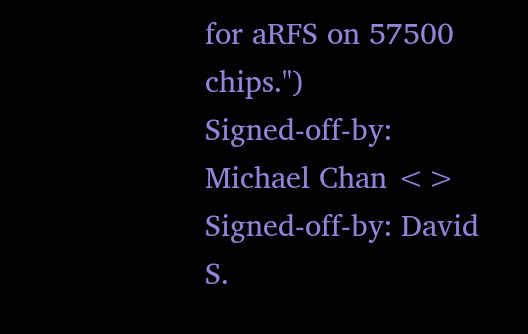for aRFS on 57500 chips.")
Signed-off-by: Michael Chan <>
Signed-off-by: David S.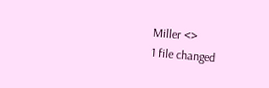Miller <>
1 file changed